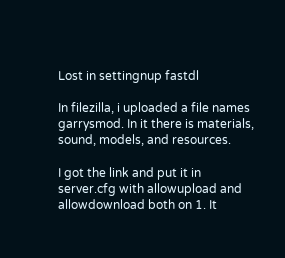Lost in settingnup fastdl

In filezilla, i uploaded a file names garrysmod. In it there is materials, sound, models, and resources.

I got the link and put it in server.cfg with allowupload and allowdownload both on 1. It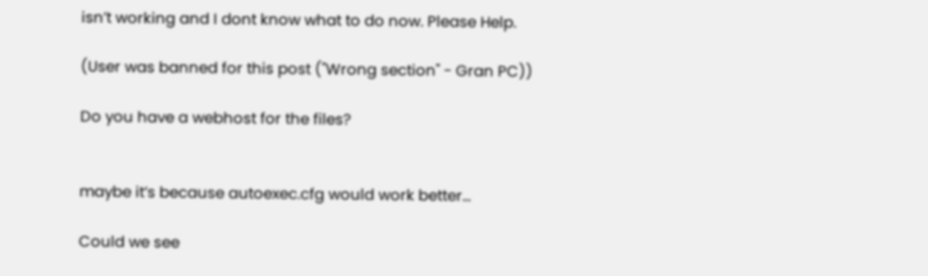isn’t working and I dont know what to do now. Please Help.

(User was banned for this post ("Wrong section" - Gran PC))

Do you have a webhost for the files?


maybe it’s because autoexec.cfg would work better…

Could we see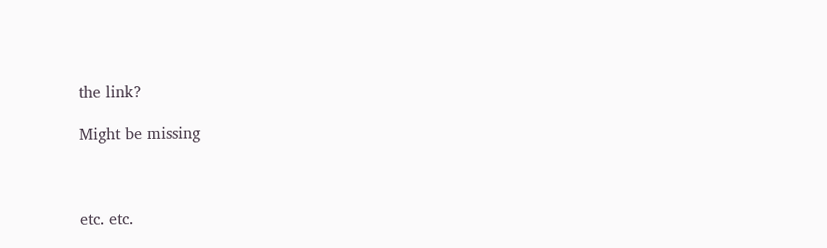the link?

Might be missing



etc. etc.